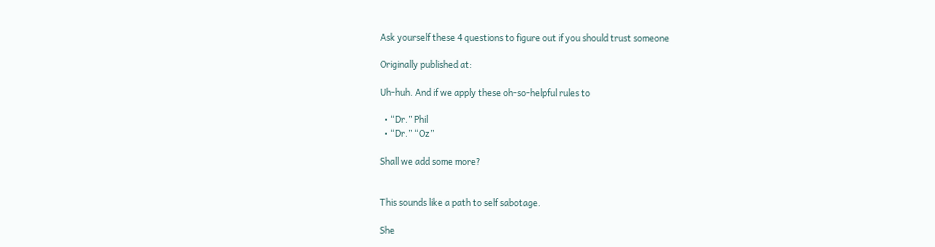Ask yourself these 4 questions to figure out if you should trust someone

Originally published at:

Uh-huh. And if we apply these oh-so-helpful rules to

  • “Dr.” Phil
  • “Dr.” “Oz”

Shall we add some more?


This sounds like a path to self sabotage.

She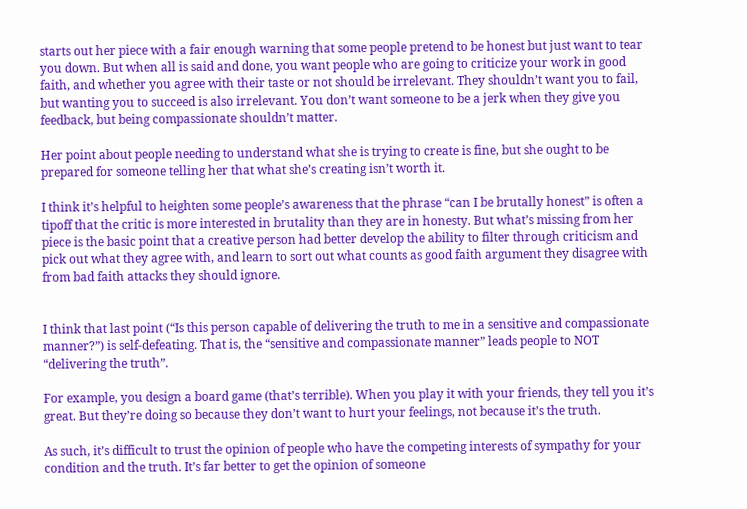starts out her piece with a fair enough warning that some people pretend to be honest but just want to tear you down. But when all is said and done, you want people who are going to criticize your work in good faith, and whether you agree with their taste or not should be irrelevant. They shouldn’t want you to fail, but wanting you to succeed is also irrelevant. You don’t want someone to be a jerk when they give you feedback, but being compassionate shouldn’t matter.

Her point about people needing to understand what she is trying to create is fine, but she ought to be prepared for someone telling her that what she’s creating isn’t worth it.

I think it’s helpful to heighten some people’s awareness that the phrase “can I be brutally honest” is often a tipoff that the critic is more interested in brutality than they are in honesty. But what’s missing from her piece is the basic point that a creative person had better develop the ability to filter through criticism and pick out what they agree with, and learn to sort out what counts as good faith argument they disagree with from bad faith attacks they should ignore.


I think that last point (“Is this person capable of delivering the truth to me in a sensitive and compassionate manner?”) is self-defeating. That is, the “sensitive and compassionate manner” leads people to NOT “delivering the truth”.

For example, you design a board game (that’s terrible). When you play it with your friends, they tell you it’s great. But they’re doing so because they don’t want to hurt your feelings, not because it’s the truth.

As such, it’s difficult to trust the opinion of people who have the competing interests of sympathy for your condition and the truth. It’s far better to get the opinion of someone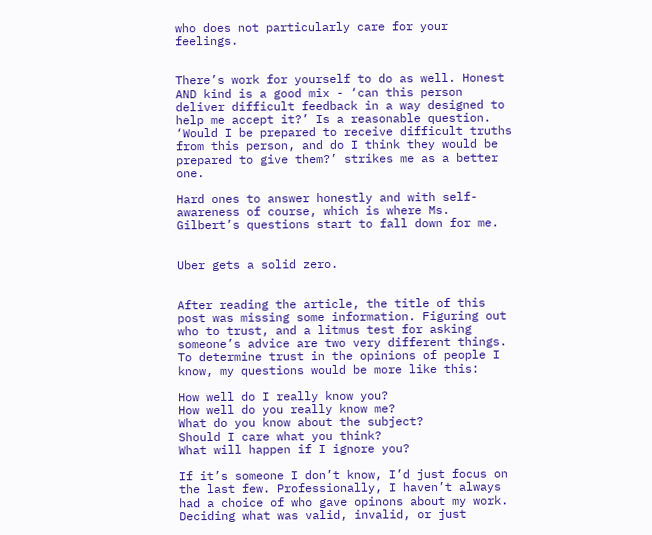who does not particularly care for your feelings.


There’s work for yourself to do as well. Honest AND kind is a good mix - ‘can this person deliver difficult feedback in a way designed to help me accept it?’ Is a reasonable question. ‘Would I be prepared to receive difficult truths from this person, and do I think they would be prepared to give them?’ strikes me as a better one.

Hard ones to answer honestly and with self-awareness of course, which is where Ms. Gilbert’s questions start to fall down for me.


Uber gets a solid zero.


After reading the article, the title of this post was missing some information. Figuring out who to trust, and a litmus test for asking someone’s advice are two very different things. To determine trust in the opinions of people I know, my questions would be more like this:

How well do I really know you?
How well do you really know me?
What do you know about the subject?
Should I care what you think?
What will happen if I ignore you?

If it’s someone I don’t know, I’d just focus on the last few. Professionally, I haven’t always had a choice of who gave opinons about my work. Deciding what was valid, invalid, or just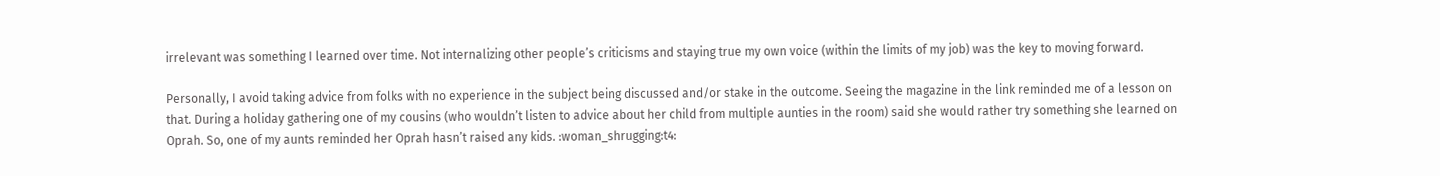irrelevant was something I learned over time. Not internalizing other people’s criticisms and staying true my own voice (within the limits of my job) was the key to moving forward.

Personally, I avoid taking advice from folks with no experience in the subject being discussed and/or stake in the outcome. Seeing the magazine in the link reminded me of a lesson on that. During a holiday gathering one of my cousins (who wouldn’t listen to advice about her child from multiple aunties in the room) said she would rather try something she learned on Oprah. So, one of my aunts reminded her Oprah hasn’t raised any kids. :woman_shrugging:t4: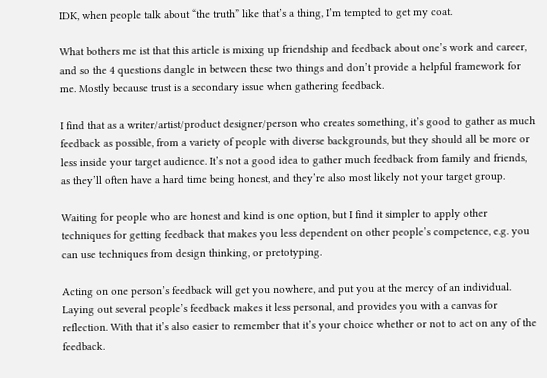IDK, when people talk about “the truth” like that’s a thing, I’m tempted to get my coat.

What bothers me ist that this article is mixing up friendship and feedback about one’s work and career, and so the 4 questions dangle in between these two things and don’t provide a helpful framework for me. Mostly because trust is a secondary issue when gathering feedback.

I find that as a writer/artist/product designer/person who creates something, it’s good to gather as much feedback as possible, from a variety of people with diverse backgrounds, but they should all be more or less inside your target audience. It’s not a good idea to gather much feedback from family and friends, as they’ll often have a hard time being honest, and they’re also most likely not your target group.

Waiting for people who are honest and kind is one option, but I find it simpler to apply other techniques for getting feedback that makes you less dependent on other people’s competence, e.g. you can use techniques from design thinking, or pretotyping.

Acting on one person’s feedback will get you nowhere, and put you at the mercy of an individual. Laying out several people’s feedback makes it less personal, and provides you with a canvas for reflection. With that it’s also easier to remember that it’s your choice whether or not to act on any of the feedback.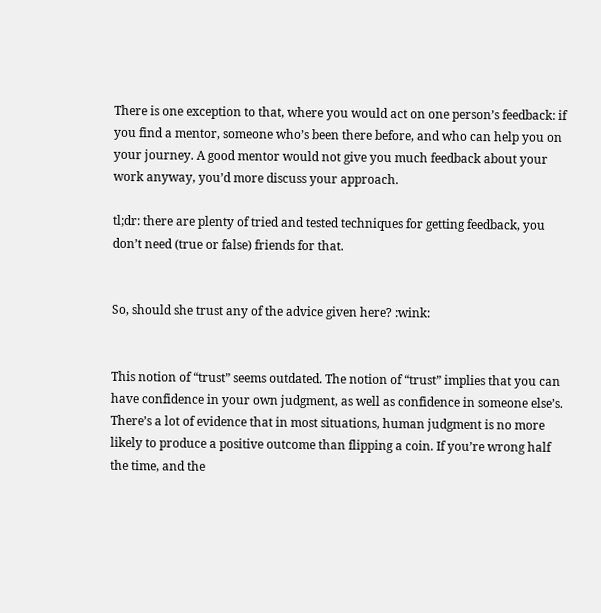There is one exception to that, where you would act on one person’s feedback: if you find a mentor, someone who’s been there before, and who can help you on your journey. A good mentor would not give you much feedback about your work anyway, you’d more discuss your approach.

tl;dr: there are plenty of tried and tested techniques for getting feedback, you don’t need (true or false) friends for that.


So, should she trust any of the advice given here? :wink:


This notion of “trust” seems outdated. The notion of “trust” implies that you can have confidence in your own judgment, as well as confidence in someone else’s. There’s a lot of evidence that in most situations, human judgment is no more likely to produce a positive outcome than flipping a coin. If you’re wrong half the time, and the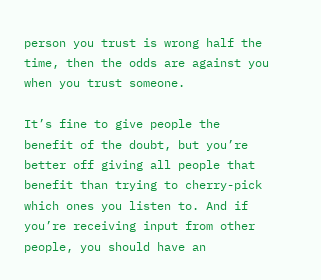person you trust is wrong half the time, then the odds are against you when you trust someone.

It’s fine to give people the benefit of the doubt, but you’re better off giving all people that benefit than trying to cherry-pick which ones you listen to. And if you’re receiving input from other people, you should have an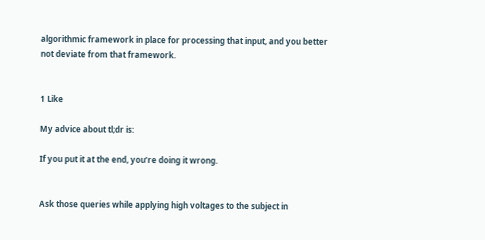algorithmic framework in place for processing that input, and you better not deviate from that framework.


1 Like

My advice about tl;dr is:

If you put it at the end, you’re doing it wrong.


Ask those queries while applying high voltages to the subject in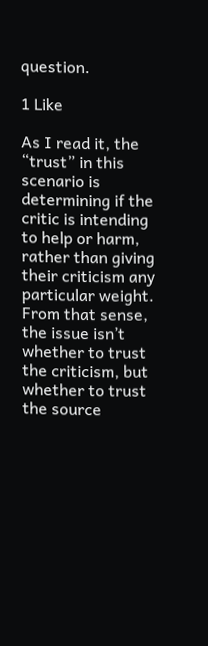question.

1 Like

As I read it, the “trust” in this scenario is determining if the critic is intending to help or harm, rather than giving their criticism any particular weight. From that sense, the issue isn’t whether to trust the criticism, but whether to trust the source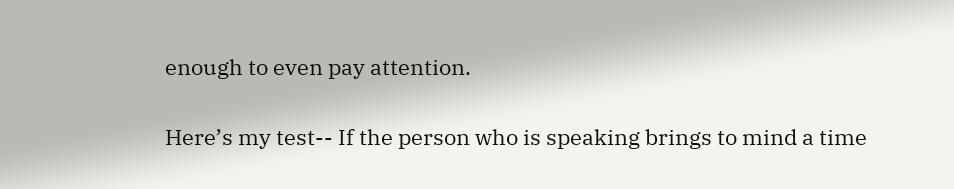enough to even pay attention.

Here’s my test-- If the person who is speaking brings to mind a time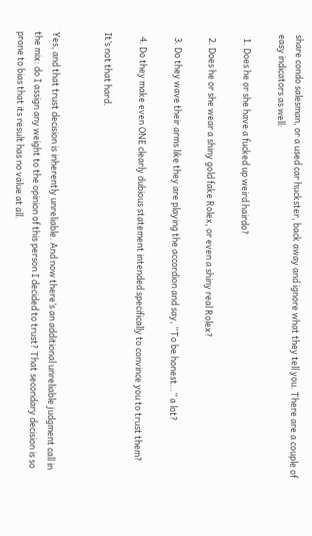share condo salesman, or a used car huckster, back away and ignore what they tell you. There are a couple of easy indicators as well:

  1. Does he or she have a fucked up weird hairdo?

  2. Does he or she wear a shiny gold fake Rolex, or even a shiny real Rolex?

  3. Do they wave their arms like they are playing the accordion and say, “To be honest…” a lot?

  4. Do they make even ONE clearly dubious statement intended specifically to convince you to trust them?

It’s not that hard.


Yes, and that trust decision is inherently unreliable. And now there’s an additional unreliable judgment call in the mix: do I assign any weight to the opinion of this person I decided to trust? That secondary decision is so prone to bias that its result has no value at all.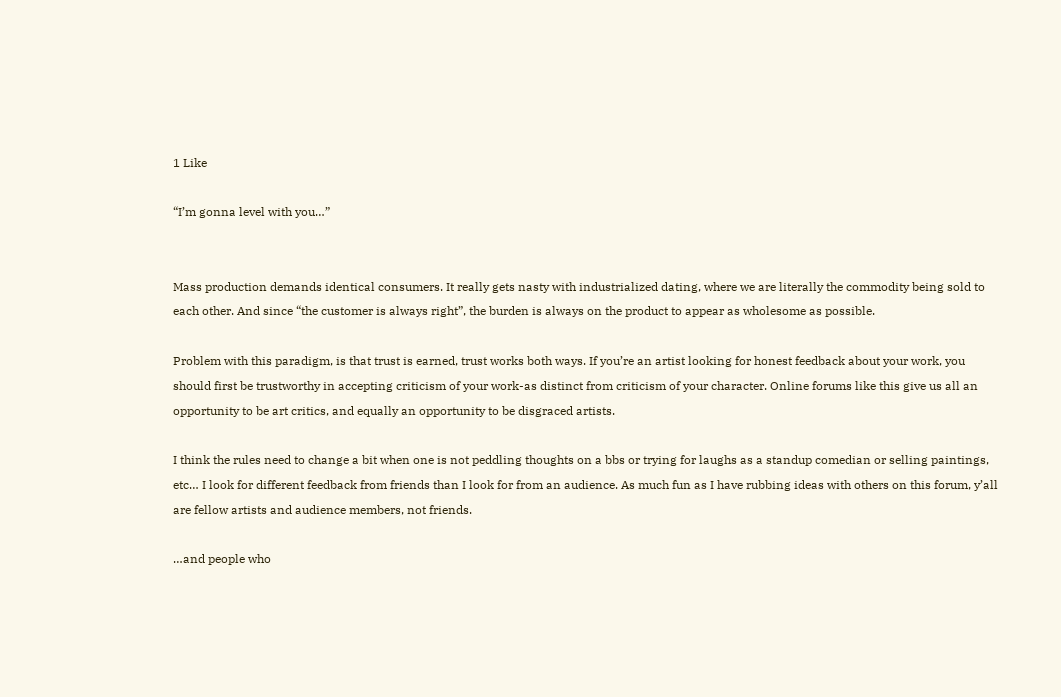1 Like

“I’m gonna level with you…”


Mass production demands identical consumers. It really gets nasty with industrialized dating, where we are literally the commodity being sold to each other. And since “the customer is always right”, the burden is always on the product to appear as wholesome as possible.

Problem with this paradigm, is that trust is earned, trust works both ways. If you’re an artist looking for honest feedback about your work, you should first be trustworthy in accepting criticism of your work-as distinct from criticism of your character. Online forums like this give us all an opportunity to be art critics, and equally an opportunity to be disgraced artists.

I think the rules need to change a bit when one is not peddling thoughts on a bbs or trying for laughs as a standup comedian or selling paintings, etc… I look for different feedback from friends than I look for from an audience. As much fun as I have rubbing ideas with others on this forum, y’all are fellow artists and audience members, not friends.

…and people who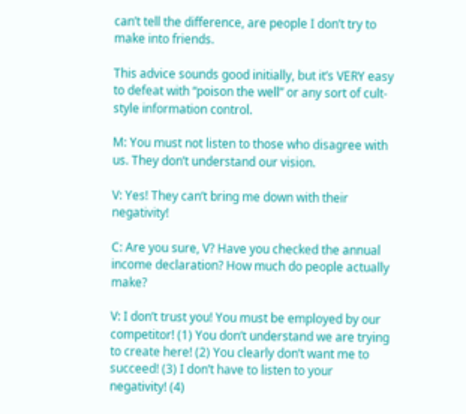can’t tell the difference, are people I don’t try to make into friends.

This advice sounds good initially, but it’s VERY easy to defeat with “poison the well” or any sort of cult-style information control.

M: You must not listen to those who disagree with us. They don’t understand our vision.

V: Yes! They can’t bring me down with their negativity!

C: Are you sure, V? Have you checked the annual income declaration? How much do people actually make?

V: I don’t trust you! You must be employed by our competitor! (1) You don’t understand we are trying to create here! (2) You clearly don’t want me to succeed! (3) I don’t have to listen to your negativity! (4)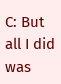C: But all I did was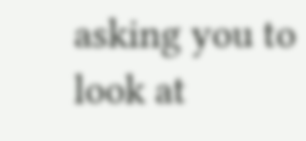asking you to look at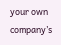your own company’s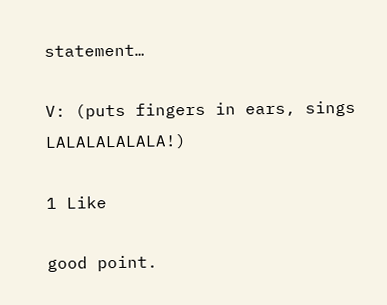statement…

V: (puts fingers in ears, sings LALALALALALA!)

1 Like

good point.